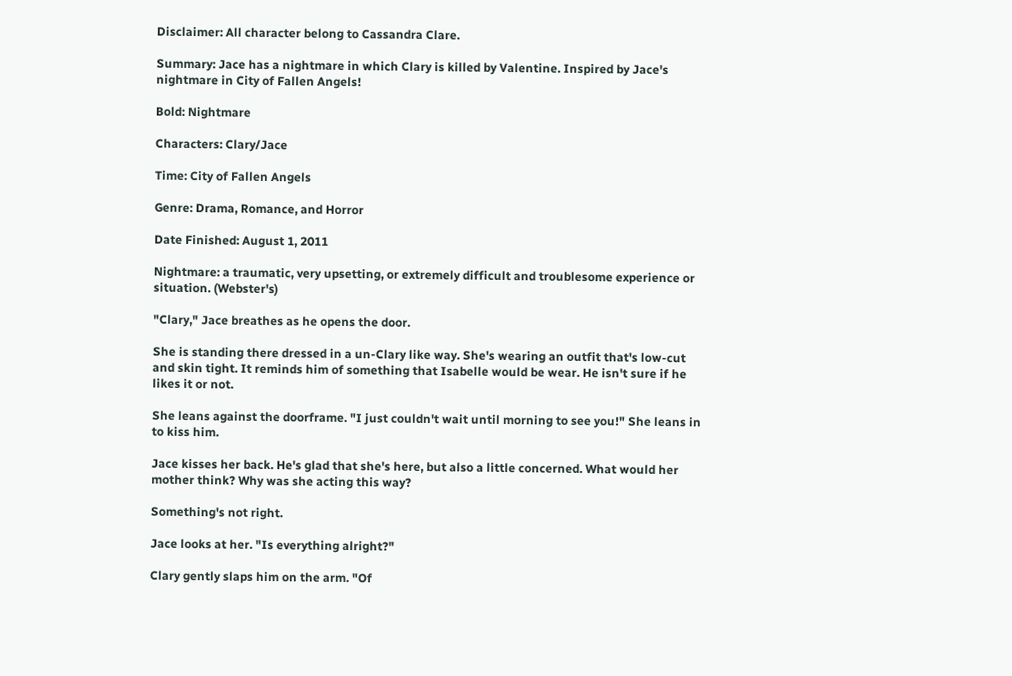Disclaimer: All character belong to Cassandra Clare.

Summary: Jace has a nightmare in which Clary is killed by Valentine. Inspired by Jace's nightmare in City of Fallen Angels!

Bold: Nightmare

Characters: Clary/Jace

Time: City of Fallen Angels

Genre: Drama, Romance, and Horror

Date Finished: August 1, 2011

Nightmare: a traumatic, very upsetting, or extremely difficult and troublesome experience or situation. (Webster's)

"Clary," Jace breathes as he opens the door.

She is standing there dressed in a un-Clary like way. She's wearing an outfit that's low-cut and skin tight. It reminds him of something that Isabelle would be wear. He isn't sure if he likes it or not.

She leans against the doorframe. "I just couldn't wait until morning to see you!" She leans in to kiss him.

Jace kisses her back. He's glad that she's here, but also a little concerned. What would her mother think? Why was she acting this way?

Something's not right.

Jace looks at her. "Is everything alright?"

Clary gently slaps him on the arm. "Of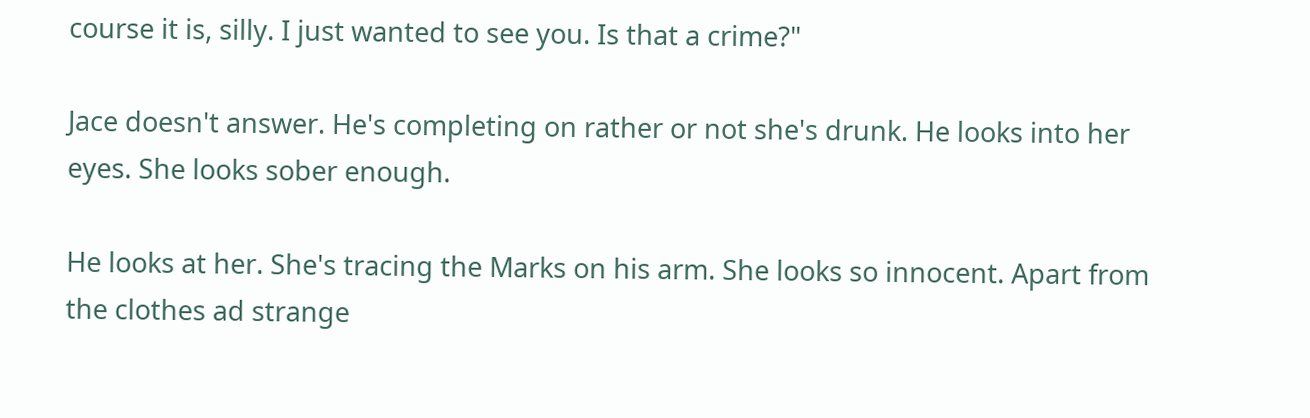course it is, silly. I just wanted to see you. Is that a crime?"

Jace doesn't answer. He's completing on rather or not she's drunk. He looks into her eyes. She looks sober enough.

He looks at her. She's tracing the Marks on his arm. She looks so innocent. Apart from the clothes ad strange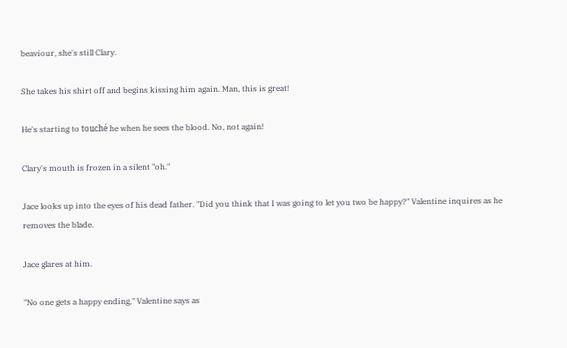beaviour, she's still Clary.

She takes his shirt off and begins kissing him again. Man, this is great!

He's starting to touché he when he sees the blood. No, not again!

Clary's mouth is frozen in a silent "oh."

Jace looks up into the eyes of his dead father. "Did you think that I was going to let you two be happy?" Valentine inquires as he removes the blade.

Jace glares at him.

"No one gets a happy ending," Valentine says as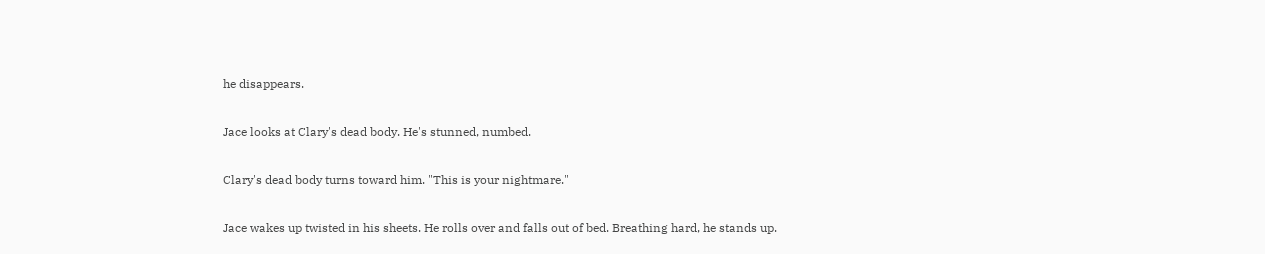he disappears.

Jace looks at Clary's dead body. He's stunned, numbed.

Clary's dead body turns toward him. "This is your nightmare."

Jace wakes up twisted in his sheets. He rolls over and falls out of bed. Breathing hard, he stands up.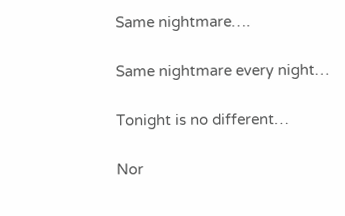Same nightmare….

Same nightmare every night…

Tonight is no different…

Nor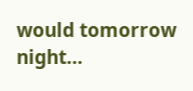would tomorrow night…